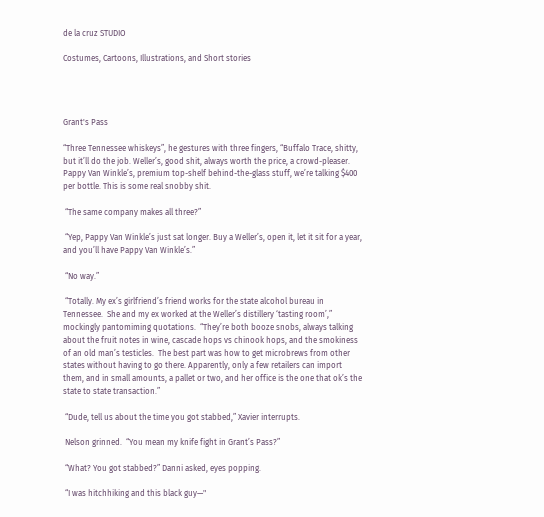de la cruz STUDIO

Costumes, Cartoons, Illustrations, and Short stories




Grant's Pass

“Three Tennessee whiskeys”, he gestures with three fingers, “Buffalo Trace, shitty, but it’ll do the job. Weller’s, good shit, always worth the price, a crowd-pleaser. Pappy Van Winkle’s, premium top-shelf behind-the-glass stuff, we’re talking $400 per bottle. This is some real snobby shit.

 “The same company makes all three?”

 “Yep, Pappy Van Winkle’s just sat longer. Buy a Weller’s, open it, let it sit for a year, and you’ll have Pappy Van Winkle’s.”

 “No way.”

 “Totally. My ex’s girlfriend’s friend works for the state alcohol bureau in Tennessee.  She and my ex worked at the Weller’s distillery ‘tasting room’,” mockingly pantomiming quotations.  “They’re both booze snobs, always talking about the fruit notes in wine, cascade hops vs chinook hops, and the smokiness of an old man’s testicles.  The best part was how to get microbrews from other states without having to go there. Apparently, only a few retailers can import them, and in small amounts, a pallet or two, and her office is the one that ok’s the state to state transaction.”

 “Dude, tell us about the time you got stabbed,” Xavier interrupts.

 Nelson grinned.  “You mean my knife fight in Grant’s Pass?”

 “What? You got stabbed?” Danni asked, eyes popping.

 “I was hitchhiking and this black guy—"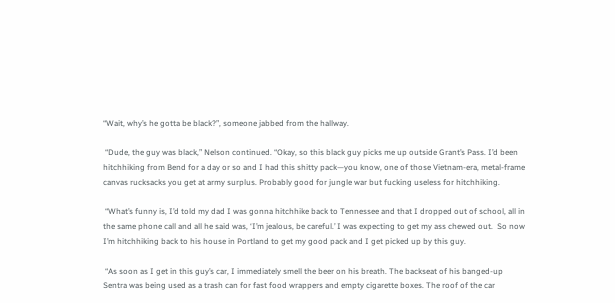“Wait, why’s he gotta be black?”, someone jabbed from the hallway.

 “Dude, the guy was black,” Nelson continued. “Okay, so this black guy picks me up outside Grant’s Pass. I’d been hitchhiking from Bend for a day or so and I had this shitty pack—you know, one of those Vietnam-era, metal-frame canvas rucksacks you get at army surplus. Probably good for jungle war but fucking useless for hitchhiking.

 “What’s funny is, I’d told my dad I was gonna hitchhike back to Tennessee and that I dropped out of school, all in the same phone call and all he said was, ‘I’m jealous, be careful.’ I was expecting to get my ass chewed out.  So now I’m hitchhiking back to his house in Portland to get my good pack and I get picked up by this guy.

 “As soon as I get in this guy’s car, I immediately smell the beer on his breath. The backseat of his banged-up Sentra was being used as a trash can for fast food wrappers and empty cigarette boxes. The roof of the car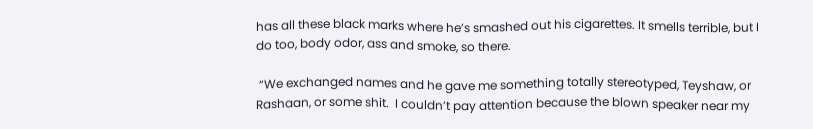has all these black marks where he’s smashed out his cigarettes. It smells terrible, but I do too, body odor, ass and smoke, so there.

 “We exchanged names and he gave me something totally stereotyped, Teyshaw, or Rashaan, or some shit.  I couldn’t pay attention because the blown speaker near my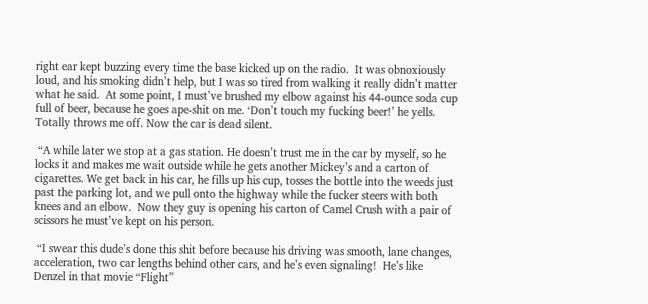right ear kept buzzing every time the base kicked up on the radio.  It was obnoxiously loud, and his smoking didn’t help, but I was so tired from walking it really didn’t matter what he said.  At some point, I must’ve brushed my elbow against his 44-ounce soda cup full of beer, because he goes ape-shit on me. ‘Don’t touch my fucking beer!’ he yells. Totally throws me off. Now the car is dead silent.

 “A while later we stop at a gas station. He doesn’t trust me in the car by myself, so he locks it and makes me wait outside while he gets another Mickey’s and a carton of cigarettes. We get back in his car, he fills up his cup, tosses the bottle into the weeds just past the parking lot, and we pull onto the highway while the fucker steers with both knees and an elbow.  Now they guy is opening his carton of Camel Crush with a pair of scissors he must’ve kept on his person.

 “I swear this dude’s done this shit before because his driving was smooth, lane changes, acceleration, two car lengths behind other cars, and he’s even signaling!  He’s like Denzel in that movie “Flight”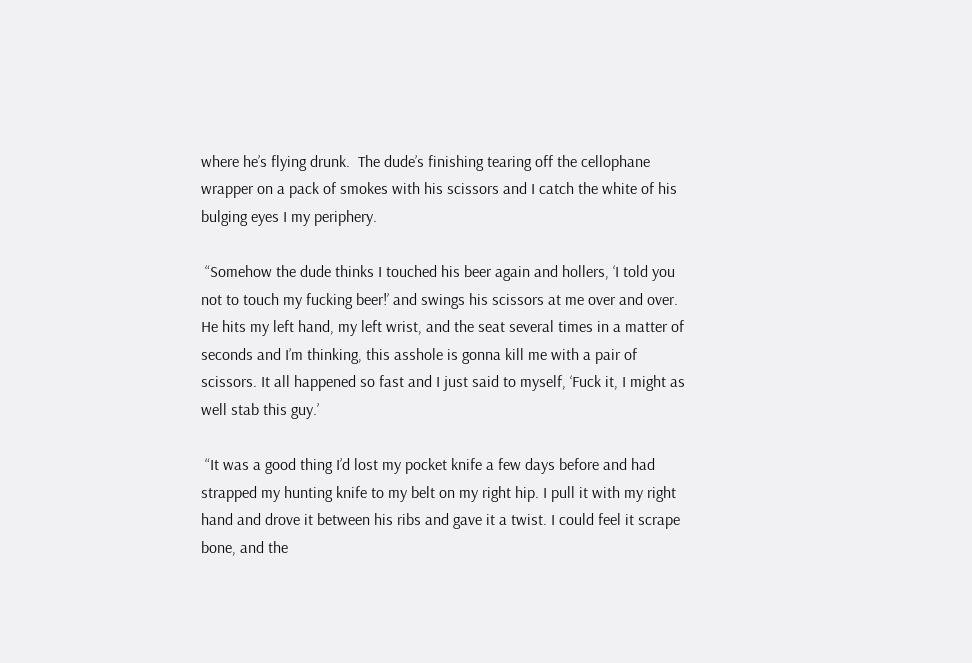where he’s flying drunk.  The dude’s finishing tearing off the cellophane wrapper on a pack of smokes with his scissors and I catch the white of his bulging eyes I my periphery.

 “Somehow the dude thinks I touched his beer again and hollers, ‘I told you not to touch my fucking beer!’ and swings his scissors at me over and over. He hits my left hand, my left wrist, and the seat several times in a matter of seconds and I’m thinking, this asshole is gonna kill me with a pair of scissors. It all happened so fast and I just said to myself, ‘Fuck it, I might as well stab this guy.’

 “It was a good thing I’d lost my pocket knife a few days before and had strapped my hunting knife to my belt on my right hip. I pull it with my right hand and drove it between his ribs and gave it a twist. I could feel it scrape bone, and the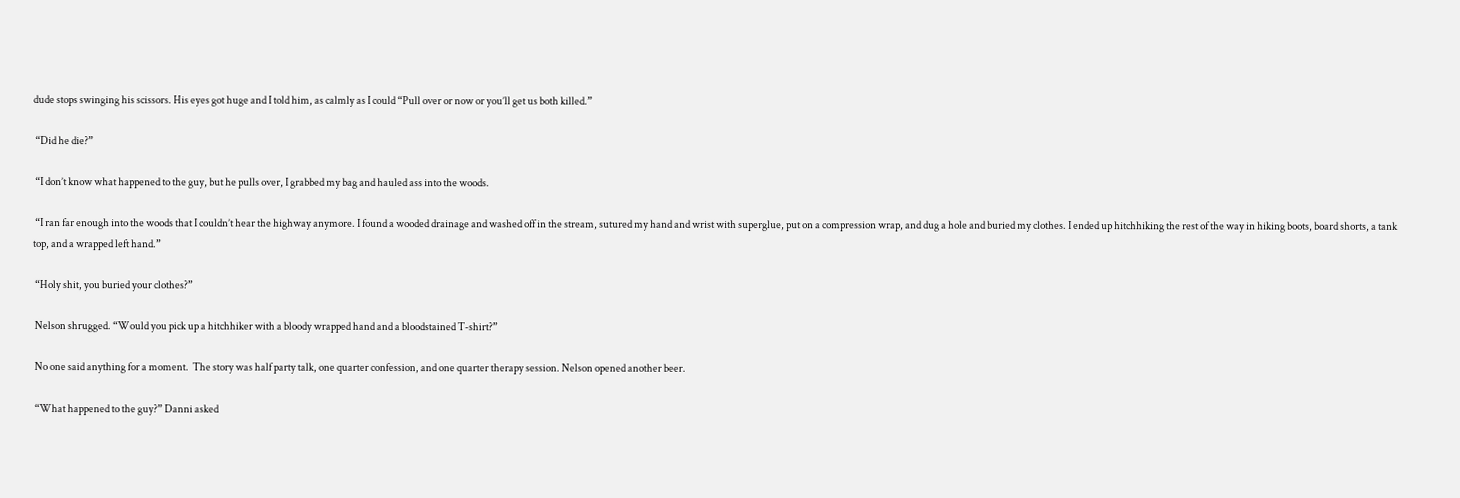dude stops swinging his scissors. His eyes got huge and I told him, as calmly as I could “Pull over or now or you’ll get us both killed.”

 “Did he die?”

 “I don’t know what happened to the guy, but he pulls over, I grabbed my bag and hauled ass into the woods.

 “I ran far enough into the woods that I couldn’t hear the highway anymore. I found a wooded drainage and washed off in the stream, sutured my hand and wrist with superglue, put on a compression wrap, and dug a hole and buried my clothes. I ended up hitchhiking the rest of the way in hiking boots, board shorts, a tank top, and a wrapped left hand.”

 “Holy shit, you buried your clothes?”

 Nelson shrugged. “Would you pick up a hitchhiker with a bloody wrapped hand and a bloodstained T-shirt?”

 No one said anything for a moment.  The story was half party talk, one quarter confession, and one quarter therapy session. Nelson opened another beer.

 “What happened to the guy?” Danni asked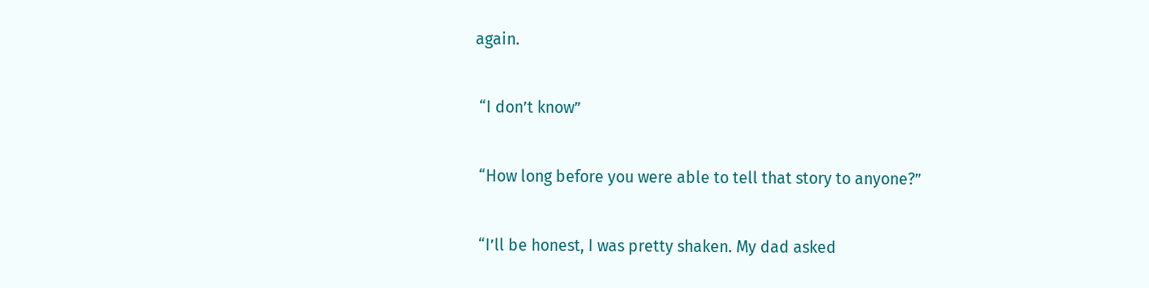again.

 “I don’t know”

 “How long before you were able to tell that story to anyone?”

 “I’ll be honest, I was pretty shaken. My dad asked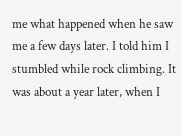me what happened when he saw me a few days later. I told him I stumbled while rock climbing. It was about a year later, when I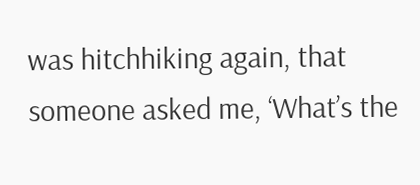was hitchhiking again, that someone asked me, ‘What’s the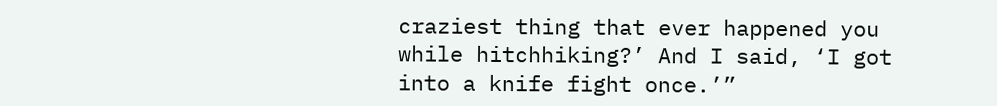craziest thing that ever happened you while hitchhiking?’ And I said, ‘I got into a knife fight once.’”